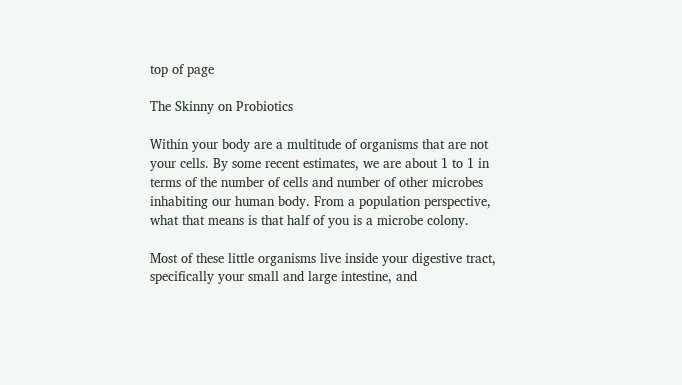top of page

The Skinny on Probiotics

Within your body are a multitude of organisms that are not your cells. By some recent estimates, we are about 1 to 1 in terms of the number of cells and number of other microbes inhabiting our human body. From a population perspective, what that means is that half of you is a microbe colony.

Most of these little organisms live inside your digestive tract, specifically your small and large intestine, and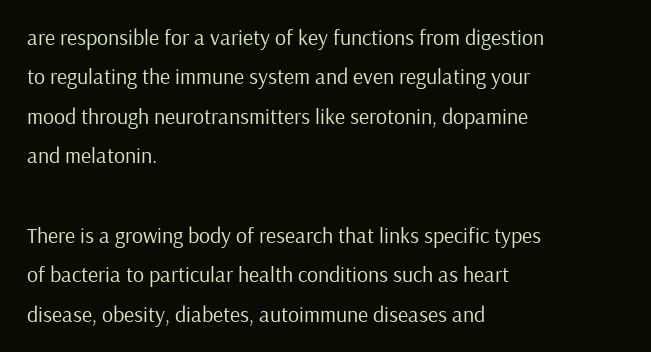are responsible for a variety of key functions from digestion to regulating the immune system and even regulating your mood through neurotransmitters like serotonin, dopamine and melatonin.

There is a growing body of research that links specific types of bacteria to particular health conditions such as heart disease, obesity, diabetes, autoimmune diseases and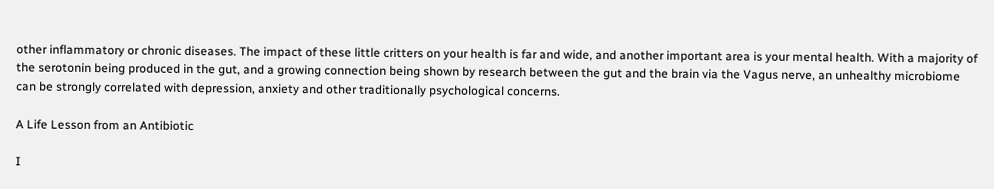other inflammatory or chronic diseases. The impact of these little critters on your health is far and wide, and another important area is your mental health. With a majority of the serotonin being produced in the gut, and a growing connection being shown by research between the gut and the brain via the Vagus nerve, an unhealthy microbiome can be strongly correlated with depression, anxiety and other traditionally psychological concerns.

A Life Lesson from an Antibiotic

I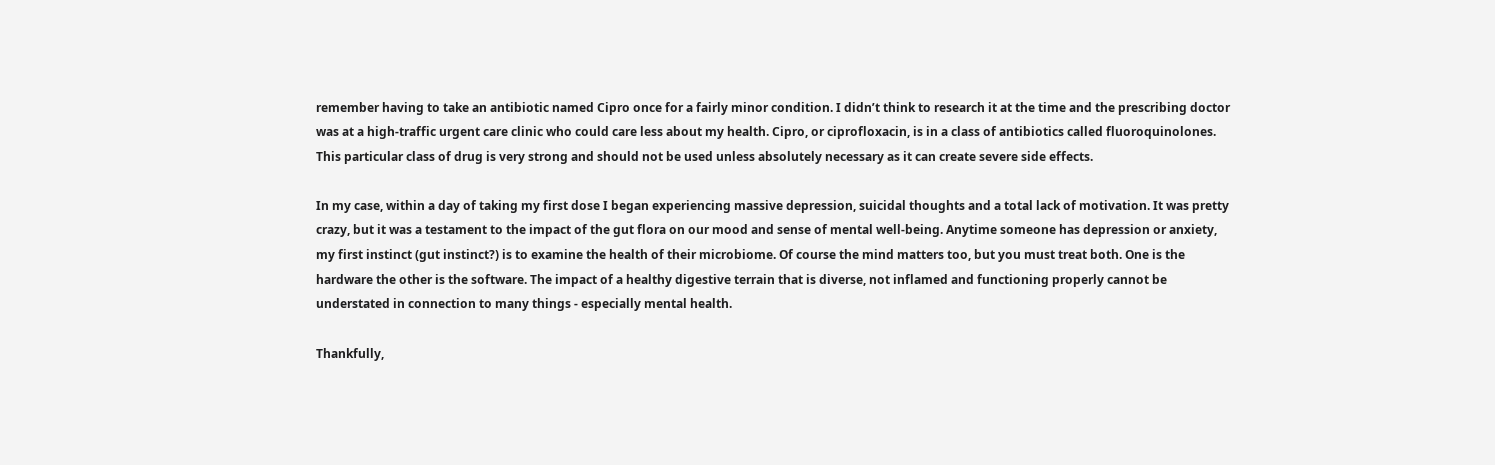remember having to take an antibiotic named Cipro once for a fairly minor condition. I didn’t think to research it at the time and the prescribing doctor was at a high-traffic urgent care clinic who could care less about my health. Cipro, or ciprofloxacin, is in a class of antibiotics called fluoroquinolones. This particular class of drug is very strong and should not be used unless absolutely necessary as it can create severe side effects.

In my case, within a day of taking my first dose I began experiencing massive depression, suicidal thoughts and a total lack of motivation. It was pretty crazy, but it was a testament to the impact of the gut flora on our mood and sense of mental well-being. Anytime someone has depression or anxiety, my first instinct (gut instinct?) is to examine the health of their microbiome. Of course the mind matters too, but you must treat both. One is the hardware the other is the software. The impact of a healthy digestive terrain that is diverse, not inflamed and functioning properly cannot be understated in connection to many things - especially mental health.

Thankfully,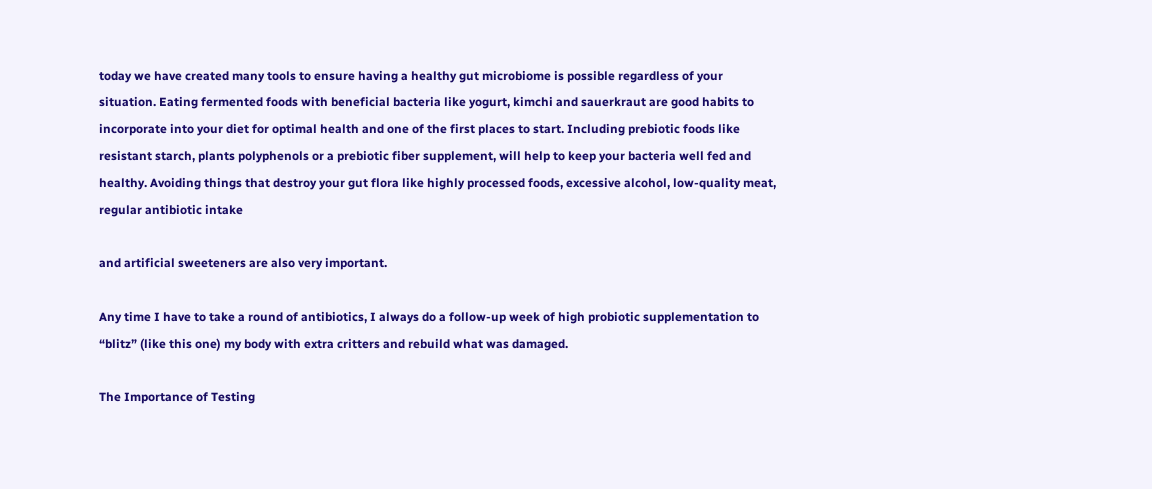today we have created many tools to ensure having a healthy gut microbiome is possible regardless of your situation. Eating fermented foods with beneficial bacteria like yogurt, kimchi and sauerkraut are good habits to incorporate into your diet for optimal health and one of the first places to start. Including prebiotic foods like resistant starch, plants polyphenols or a prebiotic fiber supplement, will help to keep your bacteria well fed and healthy. Avoiding things that destroy your gut flora like highly processed foods, excessive alcohol, low-quality meat, regular antibiotic intake

and artificial sweeteners are also very important.

Any time I have to take a round of antibiotics, I always do a follow-up week of high probiotic supplementation to “blitz” (like this one) my body with extra critters and rebuild what was damaged.

The Importance of Testing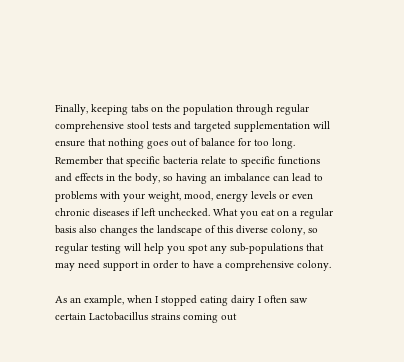Finally, keeping tabs on the population through regular comprehensive stool tests and targeted supplementation will ensure that nothing goes out of balance for too long. Remember that specific bacteria relate to specific functions and effects in the body, so having an imbalance can lead to problems with your weight, mood, energy levels or even chronic diseases if left unchecked. What you eat on a regular basis also changes the landscape of this diverse colony, so regular testing will help you spot any sub-populations that may need support in order to have a comprehensive colony.

As an example, when I stopped eating dairy I often saw certain Lactobacillus strains coming out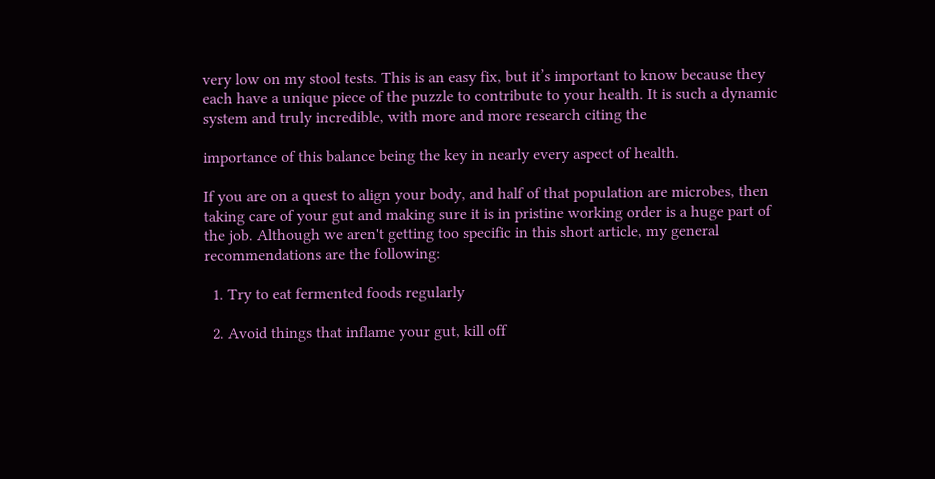very low on my stool tests. This is an easy fix, but it’s important to know because they each have a unique piece of the puzzle to contribute to your health. It is such a dynamic system and truly incredible, with more and more research citing the

importance of this balance being the key in nearly every aspect of health.

If you are on a quest to align your body, and half of that population are microbes, then taking care of your gut and making sure it is in pristine working order is a huge part of the job. Although we aren't getting too specific in this short article, my general recommendations are the following:

  1. Try to eat fermented foods regularly

  2. Avoid things that inflame your gut, kill off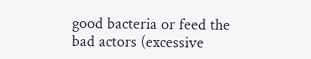good bacteria or feed the bad actors (excessive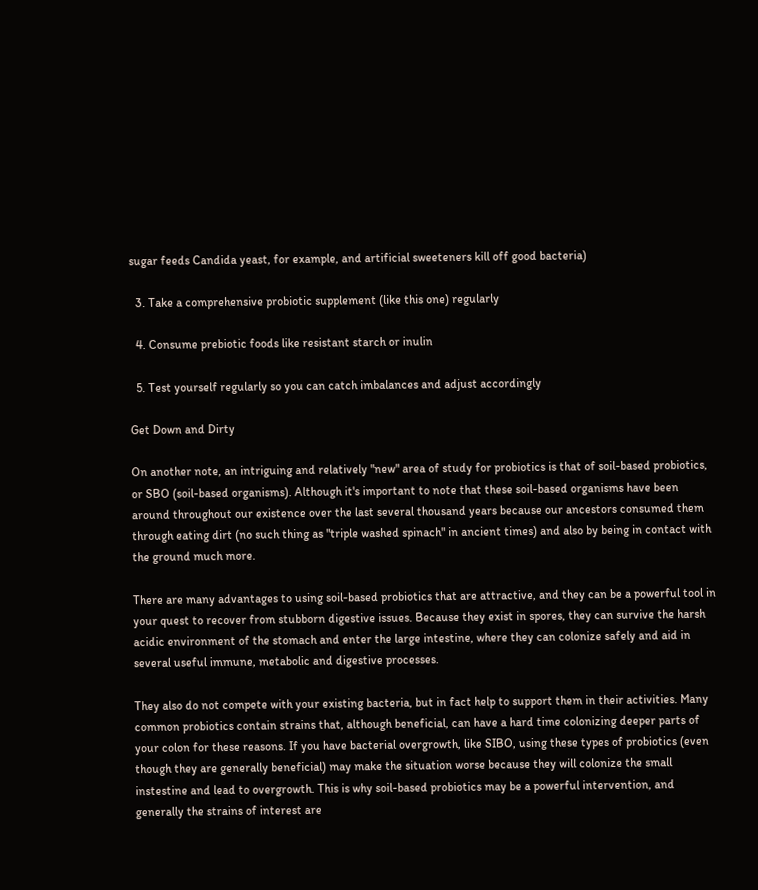sugar feeds Candida yeast, for example, and artificial sweeteners kill off good bacteria)

  3. Take a comprehensive probiotic supplement (like this one) regularly

  4. Consume prebiotic foods like resistant starch or inulin

  5. Test yourself regularly so you can catch imbalances and adjust accordingly

Get Down and Dirty

On another note, an intriguing and relatively "new" area of study for probiotics is that of soil-based probiotics, or SBO (soil-based organisms). Although it's important to note that these soil-based organisms have been around throughout our existence over the last several thousand years because our ancestors consumed them through eating dirt (no such thing as "triple washed spinach" in ancient times) and also by being in contact with the ground much more.

There are many advantages to using soil-based probiotics that are attractive, and they can be a powerful tool in your quest to recover from stubborn digestive issues. Because they exist in spores, they can survive the harsh acidic environment of the stomach and enter the large intestine, where they can colonize safely and aid in several useful immune, metabolic and digestive processes.

They also do not compete with your existing bacteria, but in fact help to support them in their activities. Many common probiotics contain strains that, although beneficial, can have a hard time colonizing deeper parts of your colon for these reasons. If you have bacterial overgrowth, like SIBO, using these types of probiotics (even though they are generally beneficial) may make the situation worse because they will colonize the small instestine and lead to overgrowth. This is why soil-based probiotics may be a powerful intervention, and generally the strains of interest are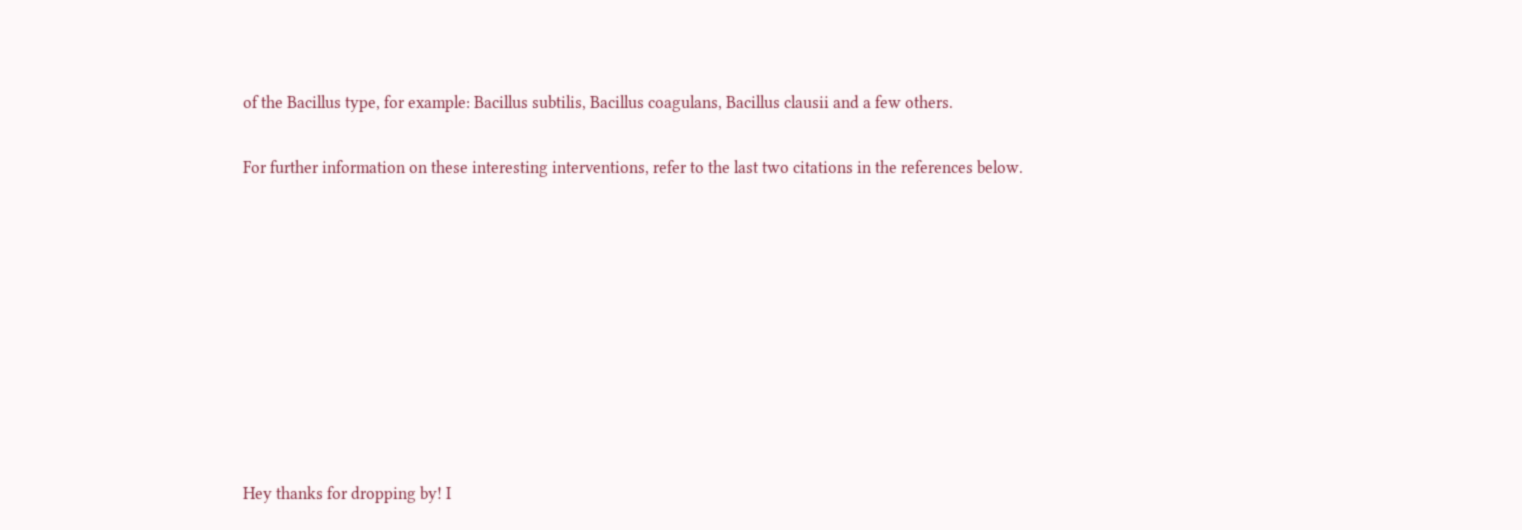of the Bacillus type, for example: Bacillus subtilis, Bacillus coagulans, Bacillus clausii and a few others.

For further information on these interesting interventions, refer to the last two citations in the references below.









Hey thanks for dropping by! I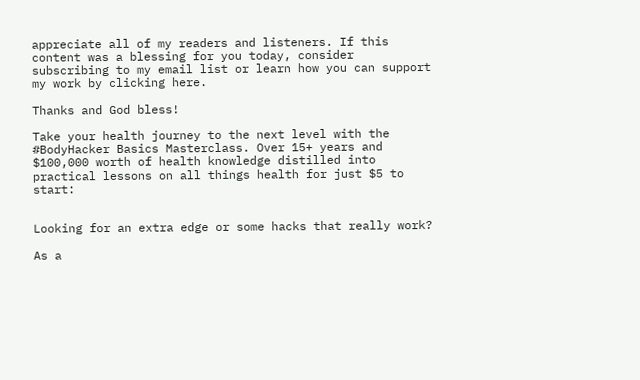appreciate all of my readers and listeners. If this content was a blessing for you today, consider subscribing to my email list or learn how you can support my work by clicking here.

Thanks and God bless!

Take your health journey to the next level with the #BodyHacker Basics Masterclass. Over 15+ years and $100,000 worth of health knowledge distilled into practical lessons on all things health for just $5 to start:


Looking for an extra edge or some hacks that really work?

As a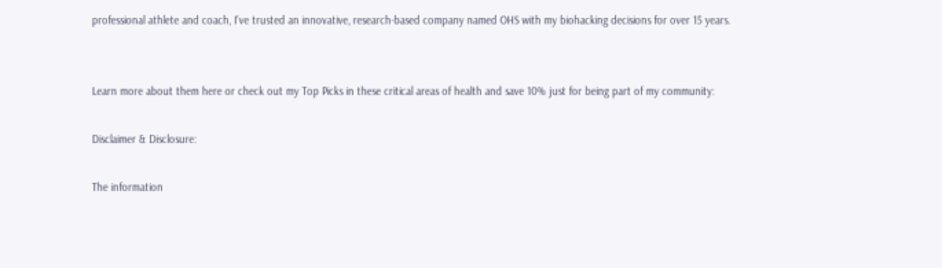professional athlete and coach, I've trusted an innovative, research-based company named OHS with my biohacking decisions for over 15 years.


Learn more about them here or check out my Top Picks in these critical areas of health and save 10% just for being part of my community:

Disclaimer & Disclosure:

The information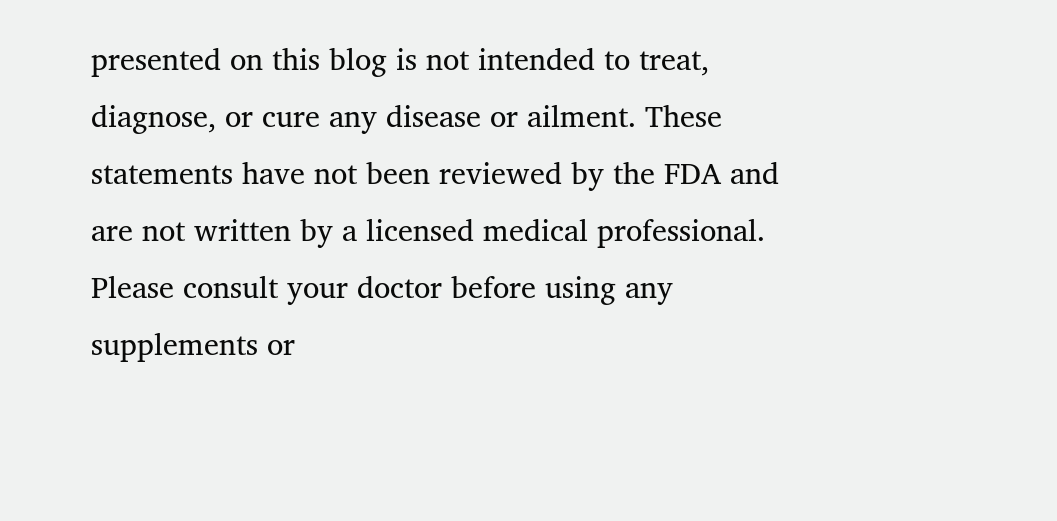presented on this blog is not intended to treat, diagnose, or cure any disease or ailment. These statements have not been reviewed by the FDA and are not written by a licensed medical professional. Please consult your doctor before using any supplements or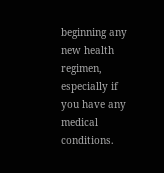beginning any new health regimen, especially if you have any medical conditions.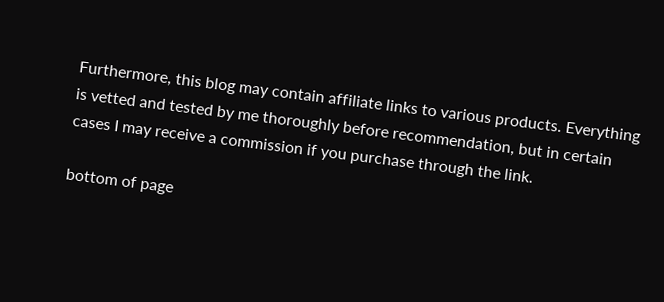Furthermore, this blog may contain affiliate links to various products. Everything is vetted and tested by me thoroughly before recommendation, but in certain cases I may receive a commission if you purchase through the link.

bottom of page